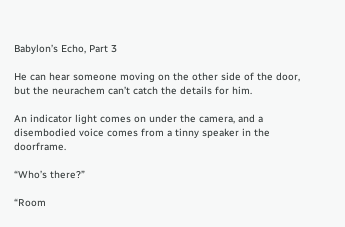Babylon’s Echo, Part 3

He can hear someone moving on the other side of the door, but the neurachem can’t catch the details for him.

An indicator light comes on under the camera, and a disembodied voice comes from a tinny speaker in the doorframe.

“Who’s there?”

“Room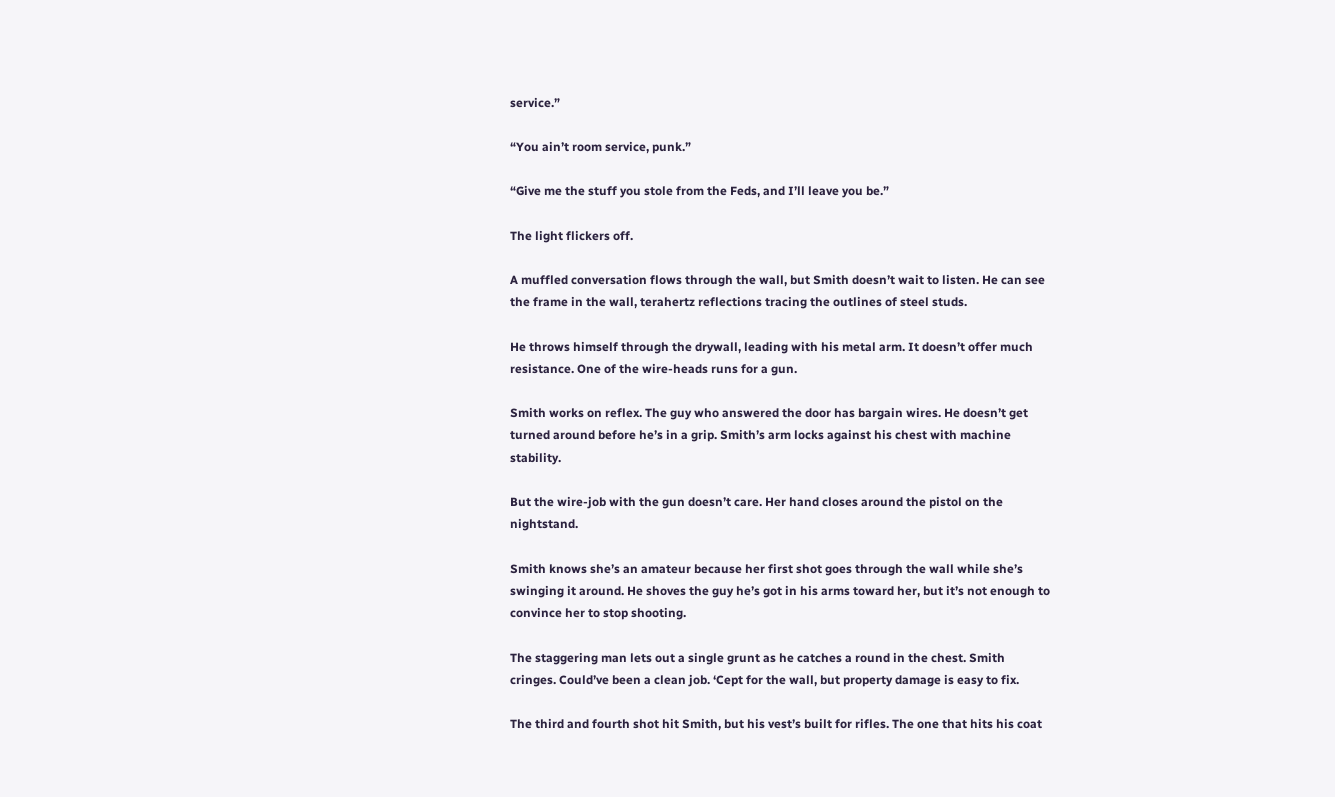service.”

“You ain’t room service, punk.”

“Give me the stuff you stole from the Feds, and I’ll leave you be.”

The light flickers off.

A muffled conversation flows through the wall, but Smith doesn’t wait to listen. He can see the frame in the wall, terahertz reflections tracing the outlines of steel studs.

He throws himself through the drywall, leading with his metal arm. It doesn’t offer much resistance. One of the wire-heads runs for a gun.

Smith works on reflex. The guy who answered the door has bargain wires. He doesn’t get turned around before he’s in a grip. Smith’s arm locks against his chest with machine stability.

But the wire-job with the gun doesn’t care. Her hand closes around the pistol on the nightstand.

Smith knows she’s an amateur because her first shot goes through the wall while she’s swinging it around. He shoves the guy he’s got in his arms toward her, but it’s not enough to convince her to stop shooting.

The staggering man lets out a single grunt as he catches a round in the chest. Smith cringes. Could’ve been a clean job. ‘Cept for the wall, but property damage is easy to fix.

The third and fourth shot hit Smith, but his vest’s built for rifles. The one that hits his coat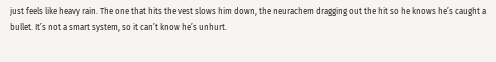just feels like heavy rain. The one that hits the vest slows him down, the neurachem dragging out the hit so he knows he’s caught a bullet. It’s not a smart system, so it can’t know he’s unhurt.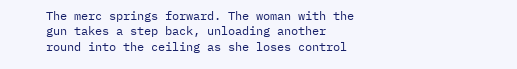The merc springs forward. The woman with the gun takes a step back, unloading another round into the ceiling as she loses control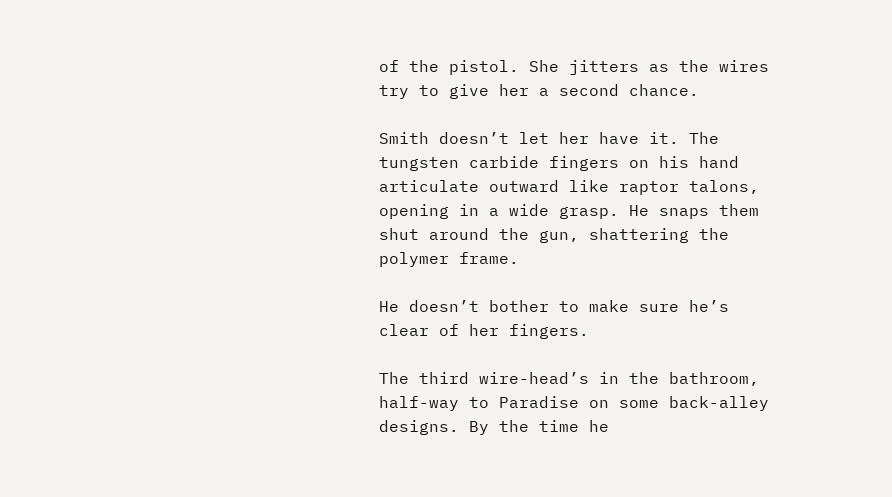of the pistol. She jitters as the wires try to give her a second chance.

Smith doesn’t let her have it. The tungsten carbide fingers on his hand articulate outward like raptor talons, opening in a wide grasp. He snaps them shut around the gun, shattering the polymer frame.

He doesn’t bother to make sure he’s clear of her fingers.

The third wire-head’s in the bathroom, half-way to Paradise on some back-alley designs. By the time he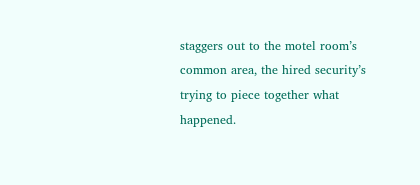staggers out to the motel room’s common area, the hired security’s trying to piece together what happened.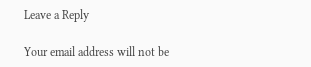Leave a Reply

Your email address will not be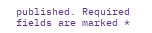published. Required fields are marked *